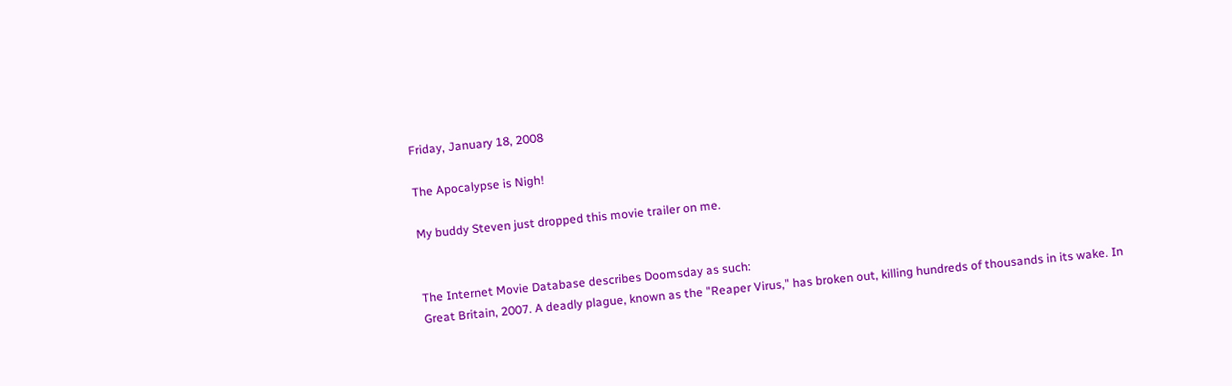Friday, January 18, 2008

The Apocalypse is Nigh!

My buddy Steven just dropped this movie trailer on me.


The Internet Movie Database describes Doomsday as such:
Great Britain, 2007. A deadly plague, known as the "Reaper Virus," has broken out, killing hundreds of thousands in its wake. In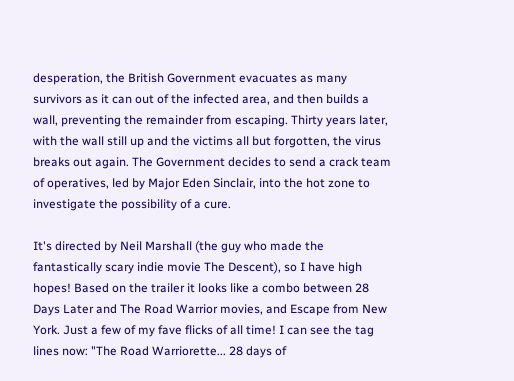desperation, the British Government evacuates as many survivors as it can out of the infected area, and then builds a wall, preventing the remainder from escaping. Thirty years later, with the wall still up and the victims all but forgotten, the virus breaks out again. The Government decides to send a crack team of operatives, led by Major Eden Sinclair, into the hot zone to investigate the possibility of a cure.

It's directed by Neil Marshall (the guy who made the fantastically scary indie movie The Descent), so I have high hopes! Based on the trailer it looks like a combo between 28 Days Later and The Road Warrior movies, and Escape from New York. Just a few of my fave flicks of all time! I can see the tag lines now: "The Road Warriorette... 28 days of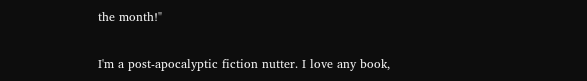the month!"

I'm a post-apocalyptic fiction nutter. I love any book,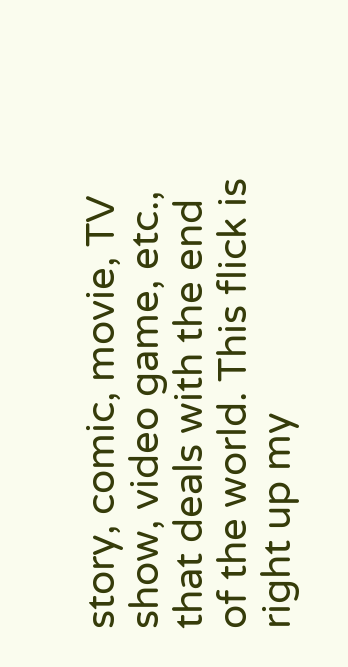story, comic, movie, TV show, video game, etc., that deals with the end of the world. This flick is right up my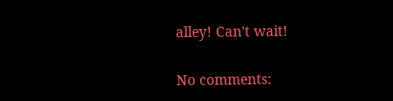alley! Can't wait!

No comments: